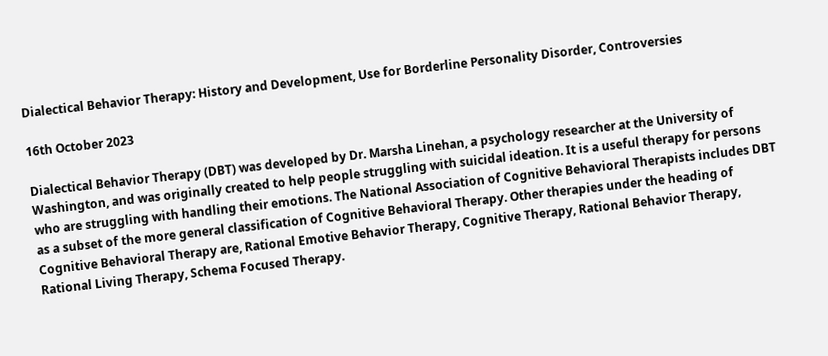Dialectical Behavior Therapy: History and Development, Use for Borderline Personality Disorder, Controversies

16th October 2023

Dialectical Behavior Therapy (DBT) was developed by Dr. Marsha Linehan, a psychology researcher at the University of Washington, and was originally created to help people struggling with suicidal ideation. It is a useful therapy for persons who are struggling with handling their emotions. The National Association of Cognitive Behavioral Therapists includes DBT as a subset of the more general classification of Cognitive Behavioral Therapy. Other therapies under the heading of Cognitive Behavioral Therapy are, Rational Emotive Behavior Therapy, Cognitive Therapy, Rational Behavior Therapy, Rational Living Therapy, Schema Focused Therapy.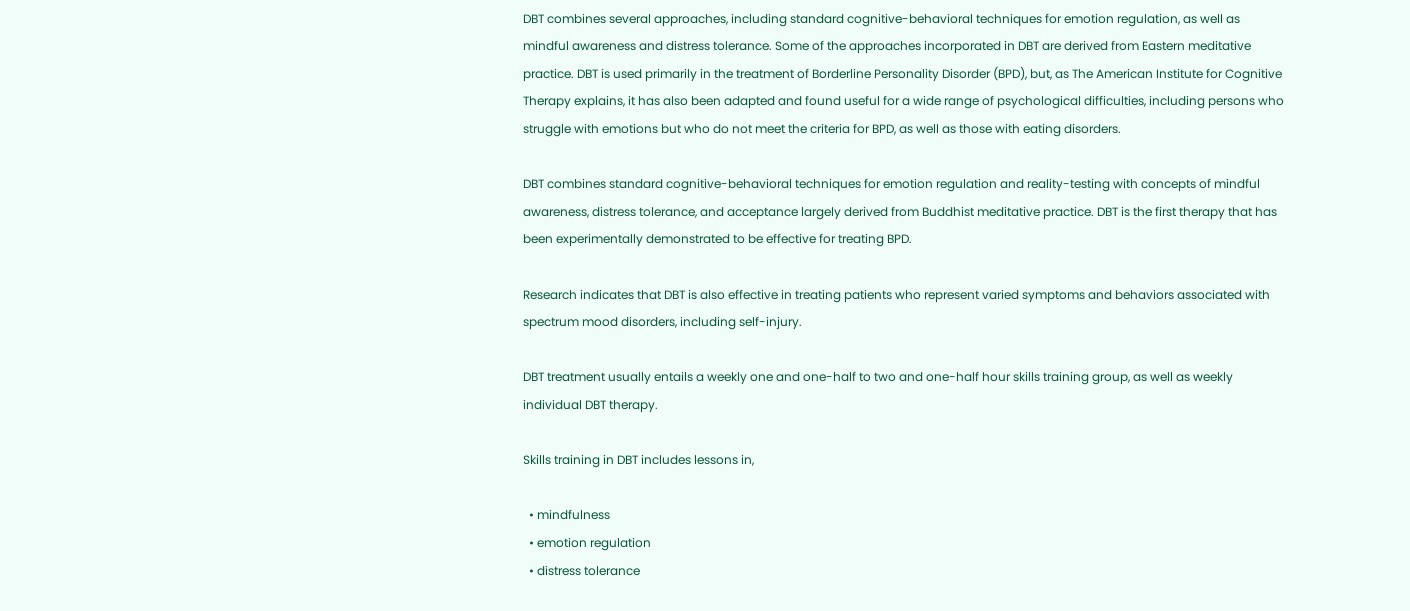DBT combines several approaches, including standard cognitive-behavioral techniques for emotion regulation, as well as mindful awareness and distress tolerance. Some of the approaches incorporated in DBT are derived from Eastern meditative practice. DBT is used primarily in the treatment of Borderline Personality Disorder (BPD), but, as The American Institute for Cognitive Therapy explains, it has also been adapted and found useful for a wide range of psychological difficulties, including persons who struggle with emotions but who do not meet the criteria for BPD, as well as those with eating disorders.

DBT combines standard cognitive-behavioral techniques for emotion regulation and reality-testing with concepts of mindful awareness, distress tolerance, and acceptance largely derived from Buddhist meditative practice. DBT is the first therapy that has been experimentally demonstrated to be effective for treating BPD.

Research indicates that DBT is also effective in treating patients who represent varied symptoms and behaviors associated with spectrum mood disorders, including self-injury.

DBT treatment usually entails a weekly one and one-half to two and one-half hour skills training group, as well as weekly individual DBT therapy.

Skills training in DBT includes lessons in,

  • mindfulness
  • emotion regulation
  • distress tolerance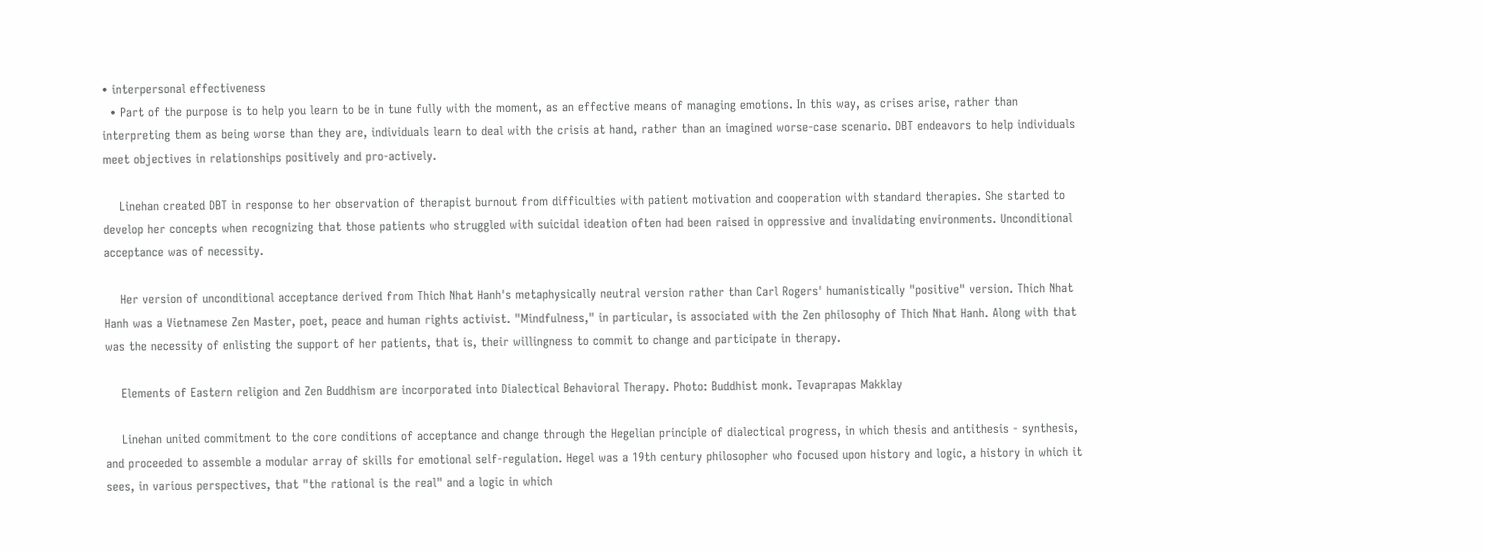• interpersonal effectiveness
  • Part of the purpose is to help you learn to be in tune fully with the moment, as an effective means of managing emotions. In this way, as crises arise, rather than interpreting them as being worse than they are, individuals learn to deal with the crisis at hand, rather than an imagined worse-case scenario. DBT endeavors to help individuals meet objectives in relationships positively and pro-actively.

    Linehan created DBT in response to her observation of therapist burnout from difficulties with patient motivation and cooperation with standard therapies. She started to develop her concepts when recognizing that those patients who struggled with suicidal ideation often had been raised in oppressive and invalidating environments. Unconditional acceptance was of necessity.

    Her version of unconditional acceptance derived from Thich Nhat Hanh's metaphysically neutral version rather than Carl Rogers' humanistically "positive" version. Thich Nhat Hanh was a Vietnamese Zen Master, poet, peace and human rights activist. "Mindfulness," in particular, is associated with the Zen philosophy of Thich Nhat Hanh. Along with that was the necessity of enlisting the support of her patients, that is, their willingness to commit to change and participate in therapy.

    Elements of Eastern religion and Zen Buddhism are incorporated into Dialectical Behavioral Therapy. Photo: Buddhist monk. Tevaprapas Makklay

    Linehan united commitment to the core conditions of acceptance and change through the Hegelian principle of dialectical progress, in which thesis and antithesis - synthesis, and proceeded to assemble a modular array of skills for emotional self-regulation. Hegel was a 19th century philosopher who focused upon history and logic, a history in which it sees, in various perspectives, that "the rational is the real" and a logic in which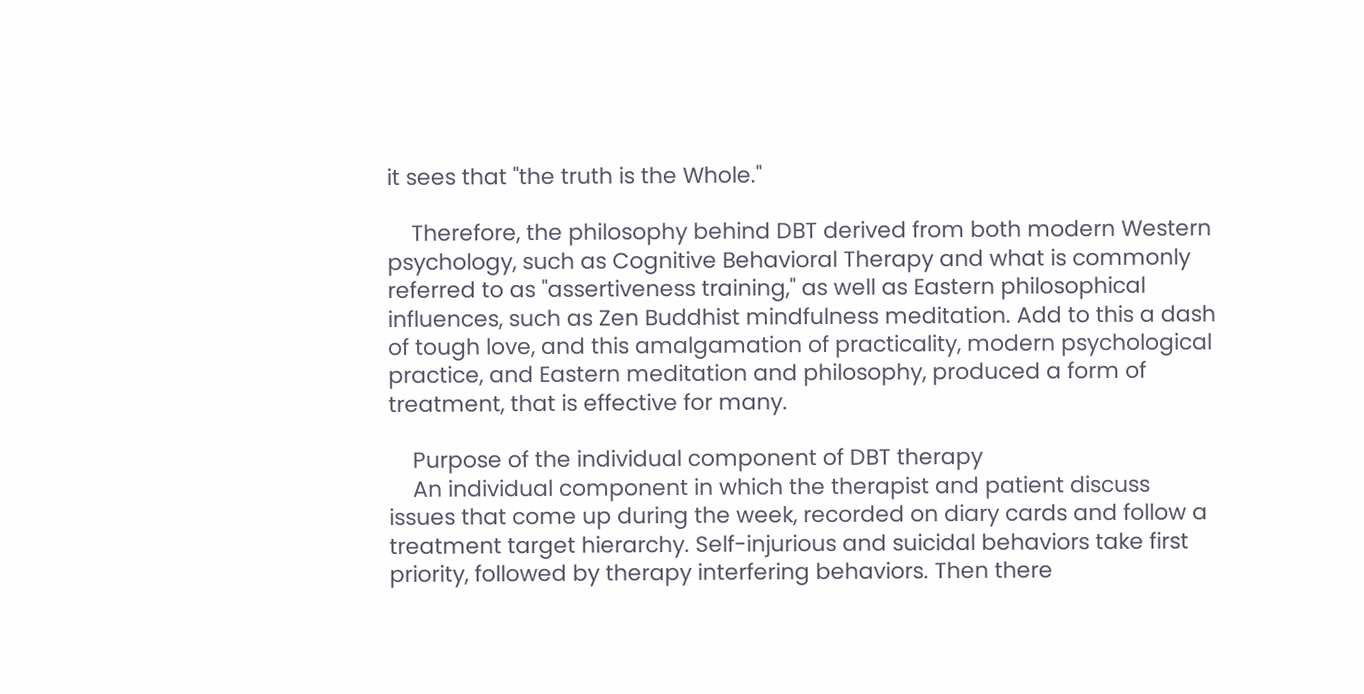it sees that "the truth is the Whole."

    Therefore, the philosophy behind DBT derived from both modern Western psychology, such as Cognitive Behavioral Therapy and what is commonly referred to as "assertiveness training," as well as Eastern philosophical influences, such as Zen Buddhist mindfulness meditation. Add to this a dash of tough love, and this amalgamation of practicality, modern psychological practice, and Eastern meditation and philosophy, produced a form of treatment, that is effective for many.

    Purpose of the individual component of DBT therapy
    An individual component in which the therapist and patient discuss issues that come up during the week, recorded on diary cards and follow a treatment target hierarchy. Self-injurious and suicidal behaviors take first priority, followed by therapy interfering behaviors. Then there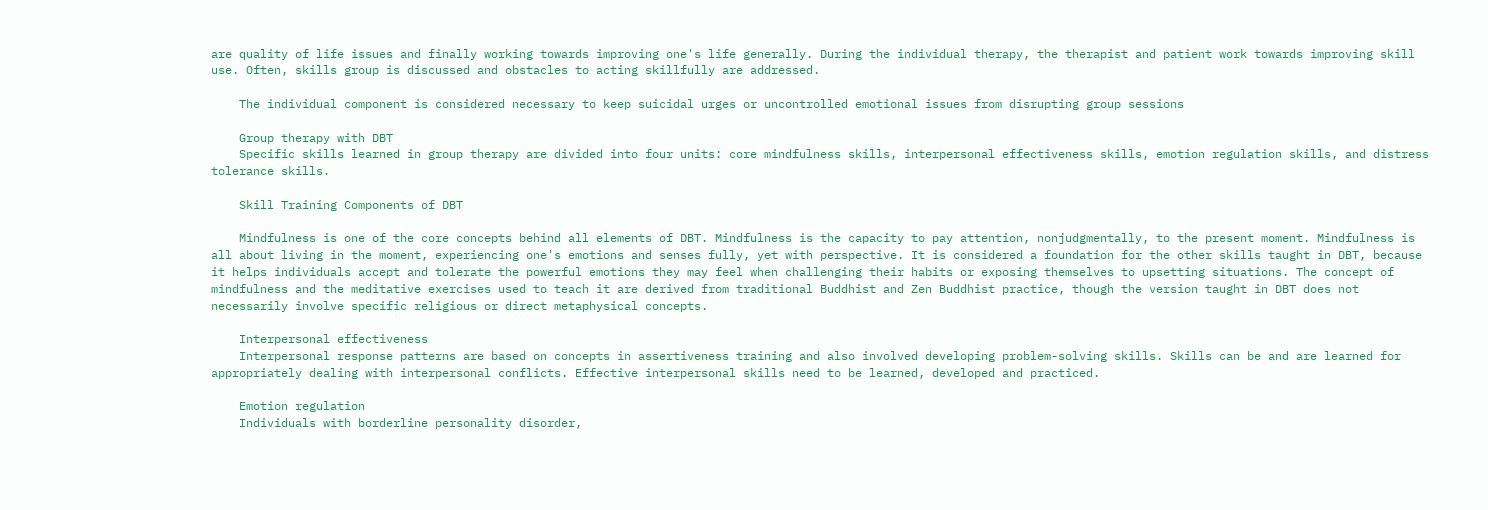are quality of life issues and finally working towards improving one's life generally. During the individual therapy, the therapist and patient work towards improving skill use. Often, skills group is discussed and obstacles to acting skillfully are addressed.

    The individual component is considered necessary to keep suicidal urges or uncontrolled emotional issues from disrupting group sessions

    Group therapy with DBT
    Specific skills learned in group therapy are divided into four units: core mindfulness skills, interpersonal effectiveness skills, emotion regulation skills, and distress tolerance skills.

    Skill Training Components of DBT

    Mindfulness is one of the core concepts behind all elements of DBT. Mindfulness is the capacity to pay attention, nonjudgmentally, to the present moment. Mindfulness is all about living in the moment, experiencing one's emotions and senses fully, yet with perspective. It is considered a foundation for the other skills taught in DBT, because it helps individuals accept and tolerate the powerful emotions they may feel when challenging their habits or exposing themselves to upsetting situations. The concept of mindfulness and the meditative exercises used to teach it are derived from traditional Buddhist and Zen Buddhist practice, though the version taught in DBT does not necessarily involve specific religious or direct metaphysical concepts.

    Interpersonal effectiveness
    Interpersonal response patterns are based on concepts in assertiveness training and also involved developing problem-solving skills. Skills can be and are learned for appropriately dealing with interpersonal conflicts. Effective interpersonal skills need to be learned, developed and practiced.

    Emotion regulation
    Individuals with borderline personality disorder,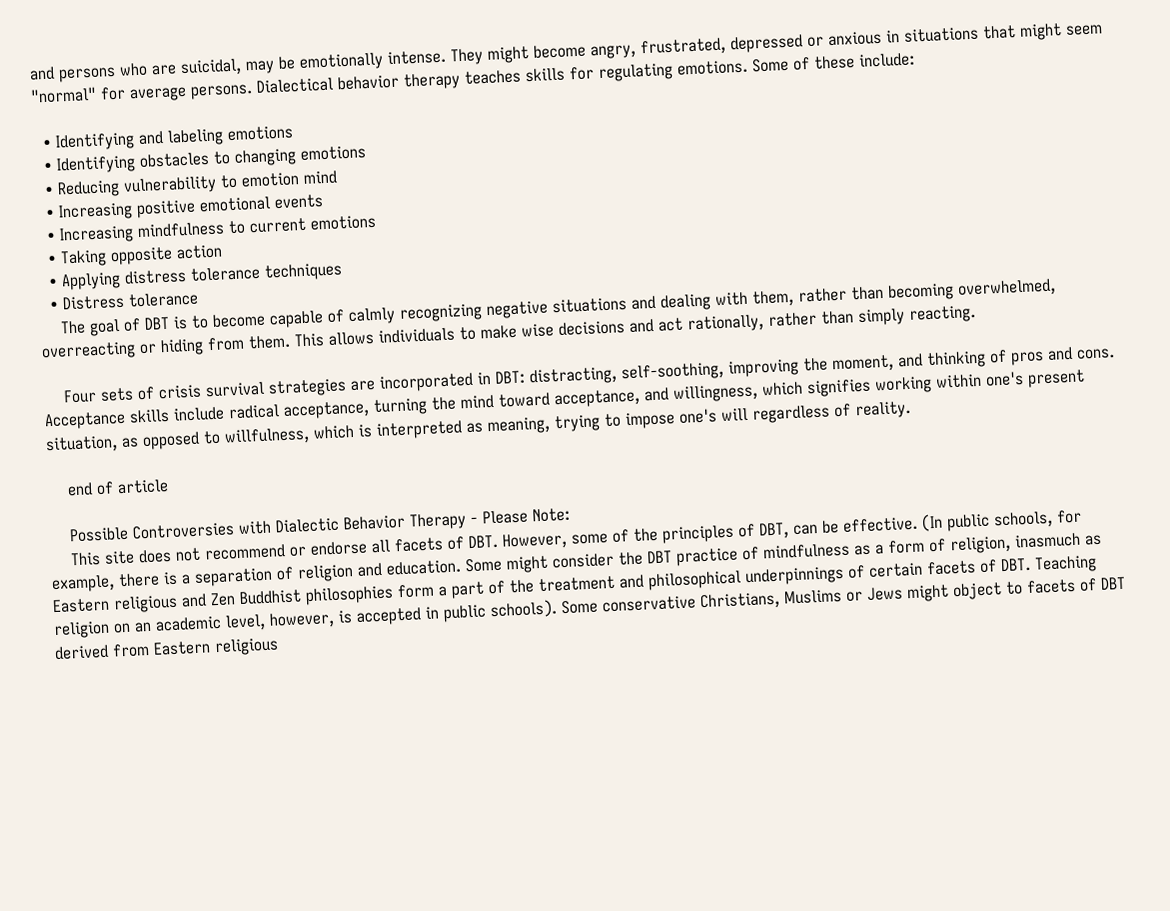and persons who are suicidal, may be emotionally intense. They might become angry, frustrated, depressed or anxious in situations that might seem "normal" for average persons. Dialectical behavior therapy teaches skills for regulating emotions. Some of these include:

  • Identifying and labeling emotions
  • Identifying obstacles to changing emotions
  • Reducing vulnerability to emotion mind
  • Increasing positive emotional events
  • Increasing mindfulness to current emotions
  • Taking opposite action
  • Applying distress tolerance techniques
  • Distress tolerance
    The goal of DBT is to become capable of calmly recognizing negative situations and dealing with them, rather than becoming overwhelmed, overreacting or hiding from them. This allows individuals to make wise decisions and act rationally, rather than simply reacting.

    Four sets of crisis survival strategies are incorporated in DBT: distracting, self-soothing, improving the moment, and thinking of pros and cons. Acceptance skills include radical acceptance, turning the mind toward acceptance, and willingness, which signifies working within one's present situation, as opposed to willfulness, which is interpreted as meaning, trying to impose one's will regardless of reality.

    end of article

    Possible Controversies with Dialectic Behavior Therapy - Please Note:
    This site does not recommend or endorse all facets of DBT. However, some of the principles of DBT, can be effective. (In public schools, for example, there is a separation of religion and education. Some might consider the DBT practice of mindfulness as a form of religion, inasmuch as Eastern religious and Zen Buddhist philosophies form a part of the treatment and philosophical underpinnings of certain facets of DBT. Teaching religion on an academic level, however, is accepted in public schools). Some conservative Christians, Muslims or Jews might object to facets of DBT derived from Eastern religious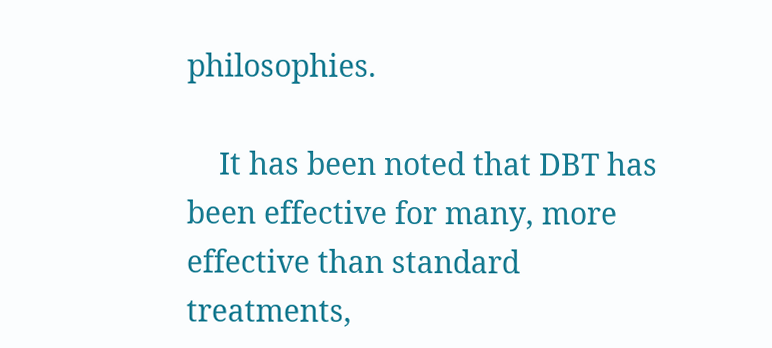philosophies.

    It has been noted that DBT has been effective for many, more effective than standard treatments,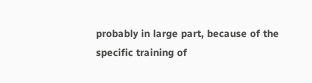probably in large part, because of the specific training of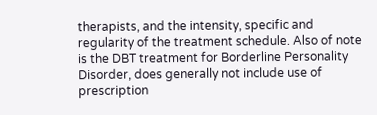therapists, and the intensity, specific and regularity of the treatment schedule. Also of note is the DBT treatment for Borderline Personality Disorder, does generally not include use of prescription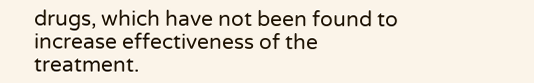drugs, which have not been found to increase effectiveness of the treatment.